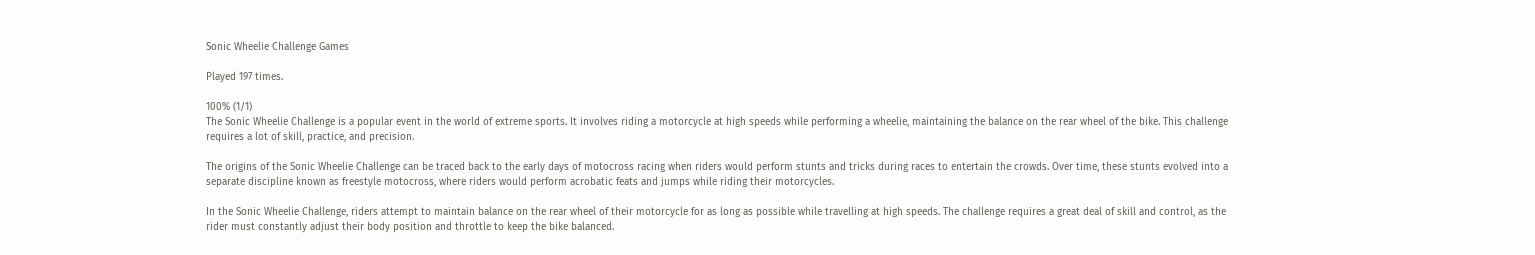Sonic Wheelie Challenge Games

Played 197 times.

100% (1/1)
The Sonic Wheelie Challenge is a popular event in the world of extreme sports. It involves riding a motorcycle at high speeds while performing a wheelie, maintaining the balance on the rear wheel of the bike. This challenge requires a lot of skill, practice, and precision.

The origins of the Sonic Wheelie Challenge can be traced back to the early days of motocross racing when riders would perform stunts and tricks during races to entertain the crowds. Over time, these stunts evolved into a separate discipline known as freestyle motocross, where riders would perform acrobatic feats and jumps while riding their motorcycles.

In the Sonic Wheelie Challenge, riders attempt to maintain balance on the rear wheel of their motorcycle for as long as possible while travelling at high speeds. The challenge requires a great deal of skill and control, as the rider must constantly adjust their body position and throttle to keep the bike balanced.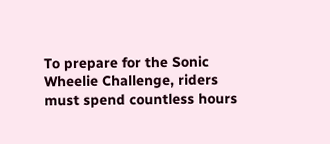To prepare for the Sonic Wheelie Challenge, riders must spend countless hours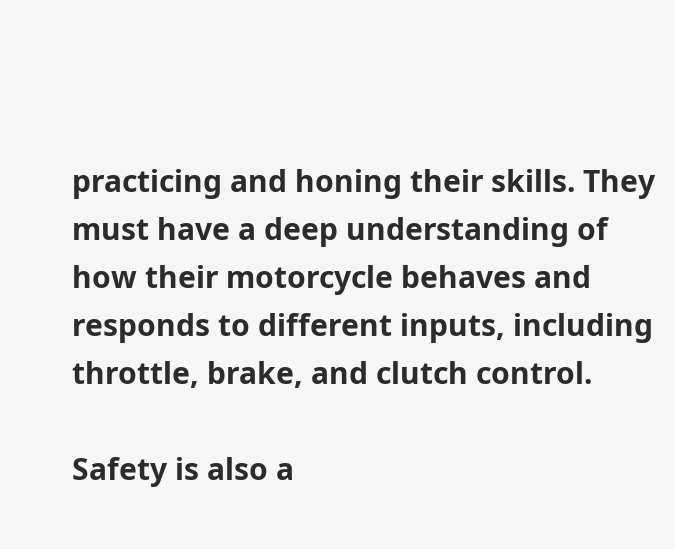practicing and honing their skills. They must have a deep understanding of how their motorcycle behaves and responds to different inputs, including throttle, brake, and clutch control.

Safety is also a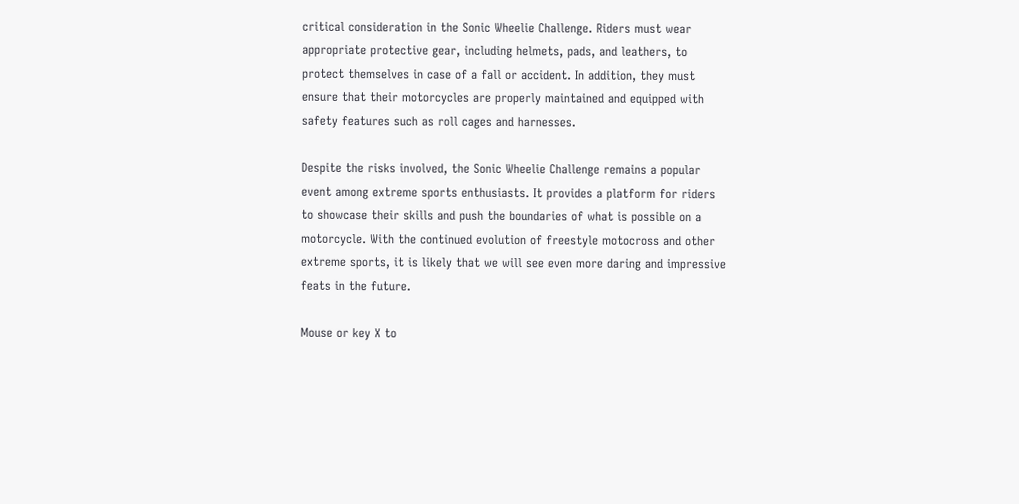critical consideration in the Sonic Wheelie Challenge. Riders must wear appropriate protective gear, including helmets, pads, and leathers, to protect themselves in case of a fall or accident. In addition, they must ensure that their motorcycles are properly maintained and equipped with safety features such as roll cages and harnesses.

Despite the risks involved, the Sonic Wheelie Challenge remains a popular event among extreme sports enthusiasts. It provides a platform for riders to showcase their skills and push the boundaries of what is possible on a motorcycle. With the continued evolution of freestyle motocross and other extreme sports, it is likely that we will see even more daring and impressive feats in the future.

Mouse or key X to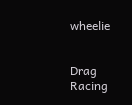wheelie


Drag Racing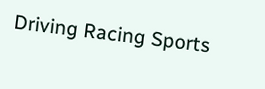Driving Racing Sports